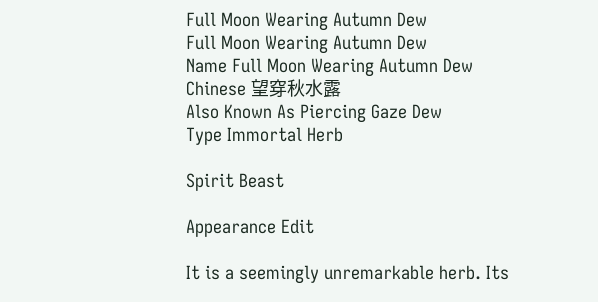Full Moon Wearing Autumn Dew
Full Moon Wearing Autumn Dew
Name Full Moon Wearing Autumn Dew
Chinese 望穿秋水露
Also Known As Piercing Gaze Dew
Type Immortal Herb

Spirit Beast

Appearance Edit

It is a seemingly unremarkable herb. Its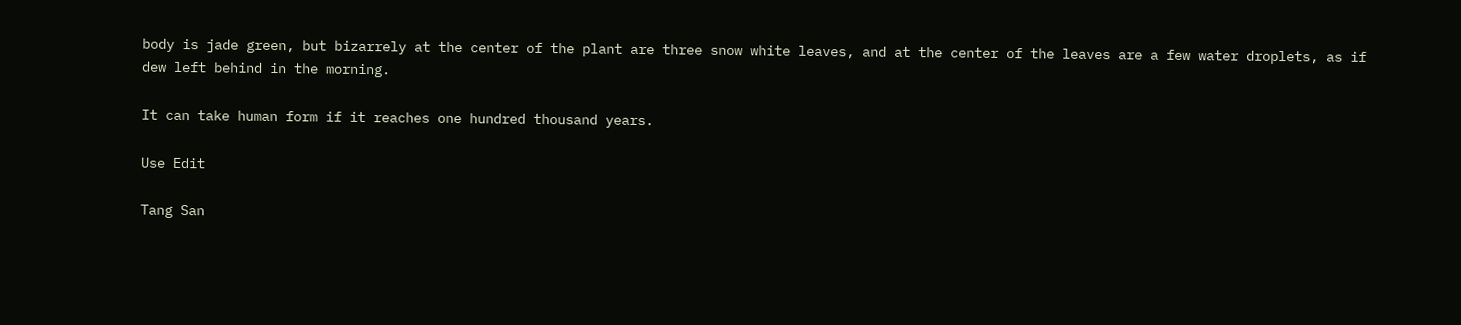body is jade green, but bizarrely at the center of the plant are three snow white leaves, and at the center of the leaves are a few water droplets, as if dew left behind in the morning.

It can take human form if it reaches one hundred thousand years.

Use Edit

Tang San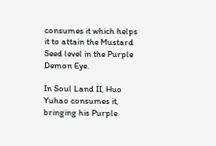consumes it which helps it to attain the Mustard Seed level in the Purple Demon Eye.

In Soul Land II, Huo Yuhao consumes it, bringing his Purple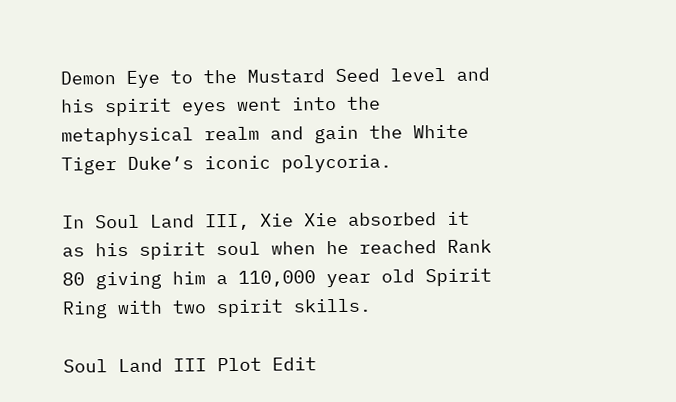Demon Eye to the Mustard Seed level and his spirit eyes went into the metaphysical realm and gain the White Tiger Duke’s iconic polycoria.

In Soul Land III, Xie Xie absorbed it as his spirit soul when he reached Rank 80 giving him a 110,000 year old Spirit Ring with two spirit skills.

Soul Land III Plot Edit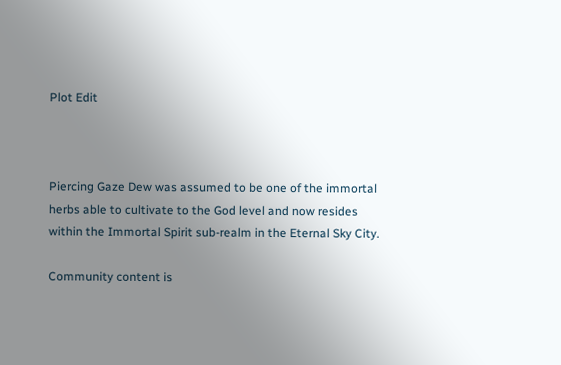Plot Edit



Piercing Gaze Dew was assumed to be one of the immortal herbs able to cultivate to the God level and now resides within the Immortal Spirit sub-realm in the Eternal Sky City.

Community content is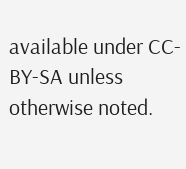available under CC-BY-SA unless otherwise noted.